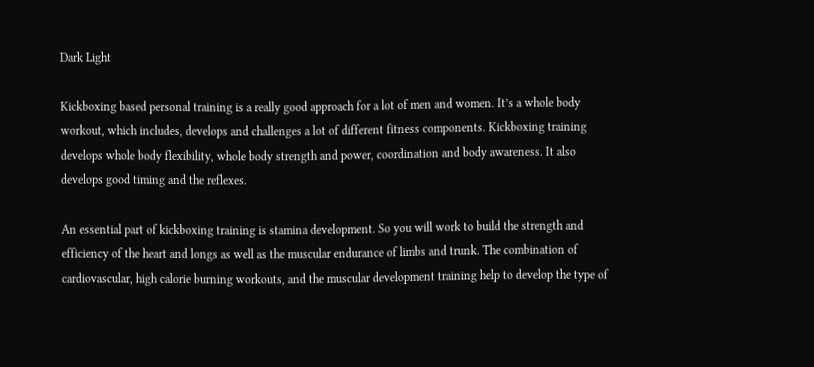Dark Light

Kickboxing based personal training is a really good approach for a lot of men and women. It’s a whole body workout, which includes, develops and challenges a lot of different fitness components. Kickboxing training develops whole body flexibility, whole body strength and power, coordination and body awareness. It also develops good timing and the reflexes.

An essential part of kickboxing training is stamina development. So you will work to build the strength and efficiency of the heart and longs as well as the muscular endurance of limbs and trunk. The combination of cardiovascular, high calorie burning workouts, and the muscular development training help to develop the type of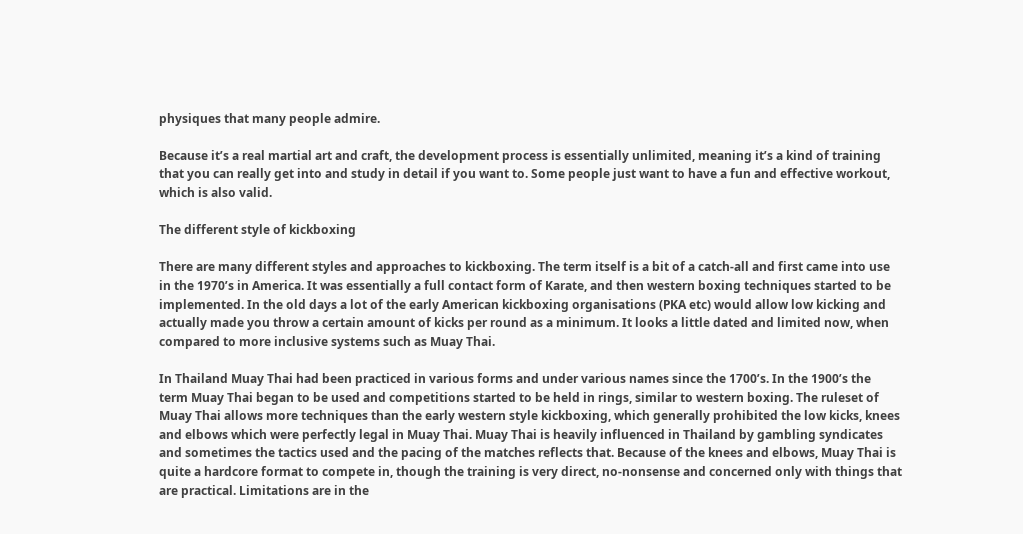physiques that many people admire.

Because it’s a real martial art and craft, the development process is essentially unlimited, meaning it’s a kind of training that you can really get into and study in detail if you want to. Some people just want to have a fun and effective workout, which is also valid.

The different style of kickboxing

There are many different styles and approaches to kickboxing. The term itself is a bit of a catch-all and first came into use in the 1970’s in America. It was essentially a full contact form of Karate, and then western boxing techniques started to be implemented. In the old days a lot of the early American kickboxing organisations (PKA etc) would allow low kicking and actually made you throw a certain amount of kicks per round as a minimum. It looks a little dated and limited now, when compared to more inclusive systems such as Muay Thai.

In Thailand Muay Thai had been practiced in various forms and under various names since the 1700’s. In the 1900’s the term Muay Thai began to be used and competitions started to be held in rings, similar to western boxing. The ruleset of Muay Thai allows more techniques than the early western style kickboxing, which generally prohibited the low kicks, knees and elbows which were perfectly legal in Muay Thai. Muay Thai is heavily influenced in Thailand by gambling syndicates and sometimes the tactics used and the pacing of the matches reflects that. Because of the knees and elbows, Muay Thai is quite a hardcore format to compete in, though the training is very direct, no-nonsense and concerned only with things that are practical. Limitations are in the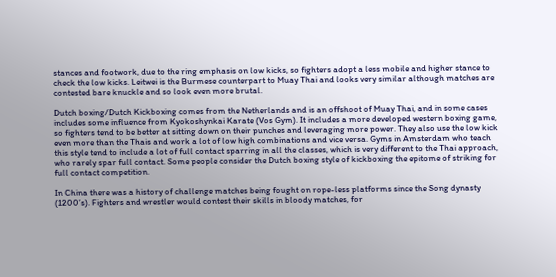stances and footwork, due to the ring emphasis on low kicks, so fighters adopt a less mobile and higher stance to check the low kicks. Leitwei is the Burmese counterpart to Muay Thai and looks very similar although matches are contested bare knuckle and so look even more brutal.

Dutch boxing/Dutch Kickboxing comes from the Netherlands and is an offshoot of Muay Thai, and in some cases includes some influence from Kyokoshynkai Karate (Vos Gym). It includes a more developed western boxing game, so fighters tend to be better at sitting down on their punches and leveraging more power. They also use the low kick even more than the Thais and work a lot of low high combinations and vice versa. Gyms in Amsterdam who teach this style tend to include a lot of full contact sparring in all the classes, which is very different to the Thai approach, who rarely spar full contact. Some people consider the Dutch boxing style of kickboxing the epitome of striking for full contact competition.

In China there was a history of challenge matches being fought on rope-less platforms since the Song dynasty (1200’s). Fighters and wrestler would contest their skills in bloody matches, for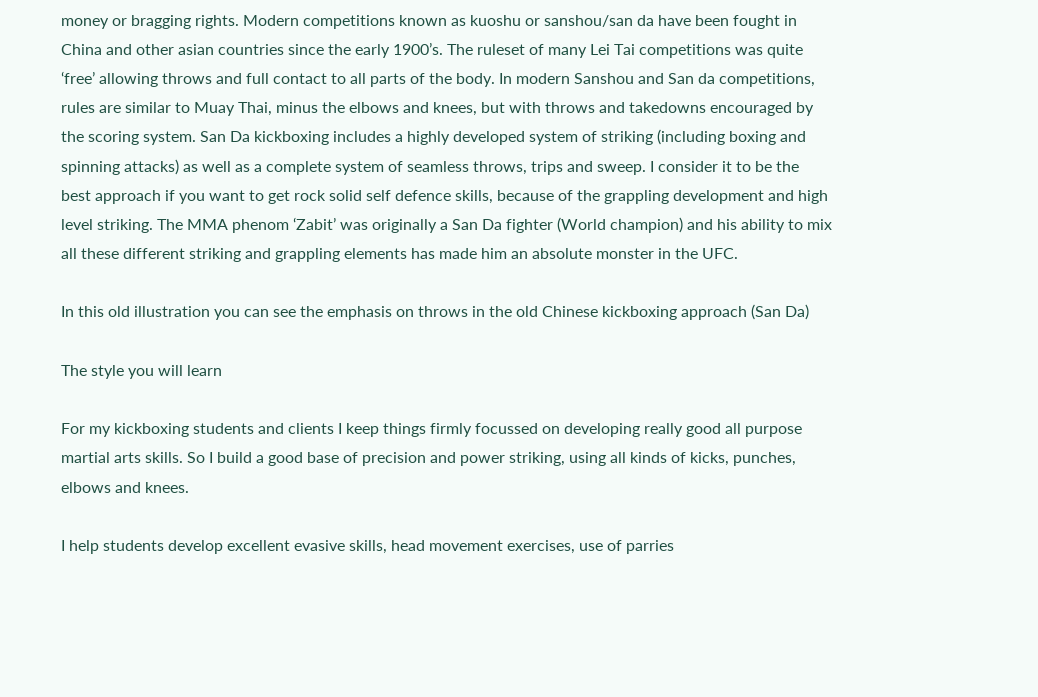money or bragging rights. Modern competitions known as kuoshu or sanshou/san da have been fought in China and other asian countries since the early 1900’s. The ruleset of many Lei Tai competitions was quite ‘free’ allowing throws and full contact to all parts of the body. In modern Sanshou and San da competitions, rules are similar to Muay Thai, minus the elbows and knees, but with throws and takedowns encouraged by the scoring system. San Da kickboxing includes a highly developed system of striking (including boxing and spinning attacks) as well as a complete system of seamless throws, trips and sweep. I consider it to be the best approach if you want to get rock solid self defence skills, because of the grappling development and high level striking. The MMA phenom ‘Zabit’ was originally a San Da fighter (World champion) and his ability to mix all these different striking and grappling elements has made him an absolute monster in the UFC.

In this old illustration you can see the emphasis on throws in the old Chinese kickboxing approach (San Da)

The style you will learn

For my kickboxing students and clients I keep things firmly focussed on developing really good all purpose martial arts skills. So I build a good base of precision and power striking, using all kinds of kicks, punches, elbows and knees.

I help students develop excellent evasive skills, head movement exercises, use of parries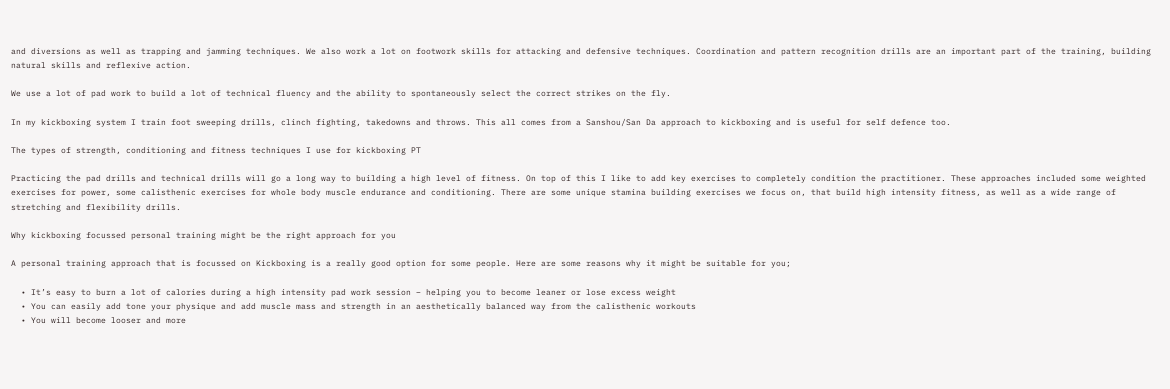and diversions as well as trapping and jamming techniques. We also work a lot on footwork skills for attacking and defensive techniques. Coordination and pattern recognition drills are an important part of the training, building natural skills and reflexive action.

We use a lot of pad work to build a lot of technical fluency and the ability to spontaneously select the correct strikes on the fly.

In my kickboxing system I train foot sweeping drills, clinch fighting, takedowns and throws. This all comes from a Sanshou/San Da approach to kickboxing and is useful for self defence too.

The types of strength, conditioning and fitness techniques I use for kickboxing PT

Practicing the pad drills and technical drills will go a long way to building a high level of fitness. On top of this I like to add key exercises to completely condition the practitioner. These approaches included some weighted exercises for power, some calisthenic exercises for whole body muscle endurance and conditioning. There are some unique stamina building exercises we focus on, that build high intensity fitness, as well as a wide range of stretching and flexibility drills.

Why kickboxing focussed personal training might be the right approach for you

A personal training approach that is focussed on Kickboxing is a really good option for some people. Here are some reasons why it might be suitable for you;

  • It’s easy to burn a lot of calories during a high intensity pad work session – helping you to become leaner or lose excess weight
  • You can easily add tone your physique and add muscle mass and strength in an aesthetically balanced way from the calisthenic workouts
  • You will become looser and more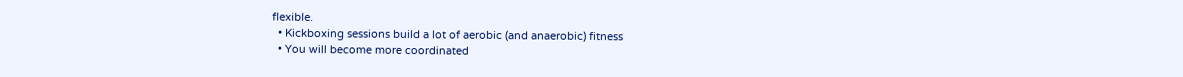flexible.
  • Kickboxing sessions build a lot of aerobic (and anaerobic) fitness
  • You will become more coordinated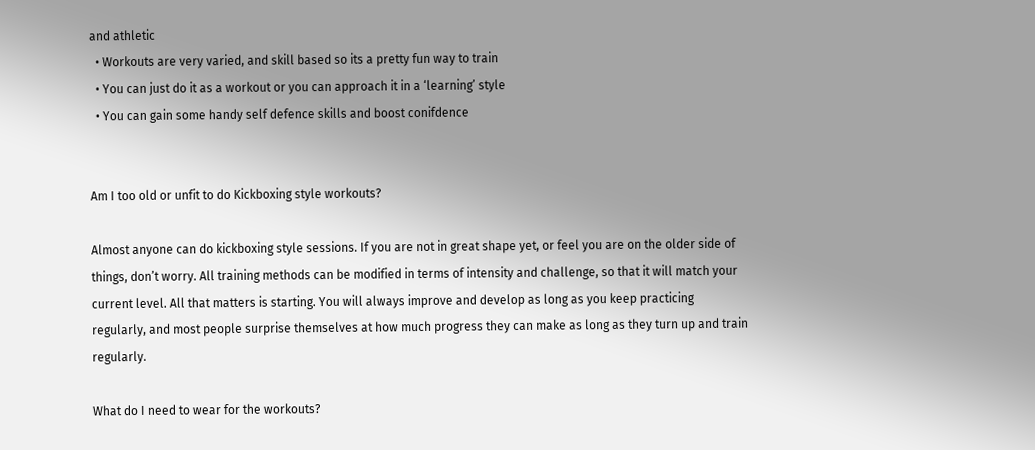and athletic
  • Workouts are very varied, and skill based so its a pretty fun way to train
  • You can just do it as a workout or you can approach it in a ‘learning’ style
  • You can gain some handy self defence skills and boost conifdence


Am I too old or unfit to do Kickboxing style workouts?

Almost anyone can do kickboxing style sessions. If you are not in great shape yet, or feel you are on the older side of things, don’t worry. All training methods can be modified in terms of intensity and challenge, so that it will match your current level. All that matters is starting. You will always improve and develop as long as you keep practicing regularly, and most people surprise themselves at how much progress they can make as long as they turn up and train regularly.

What do I need to wear for the workouts?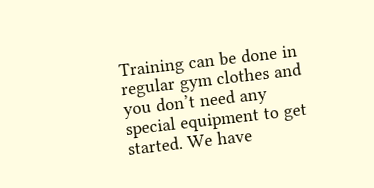Training can be done in regular gym clothes and you don’t need any special equipment to get started. We have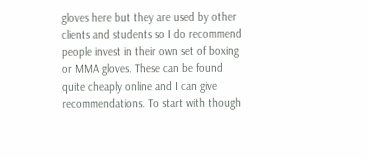gloves here but they are used by other clients and students so I do recommend people invest in their own set of boxing or MMA gloves. These can be found quite cheaply online and I can give recommendations. To start with though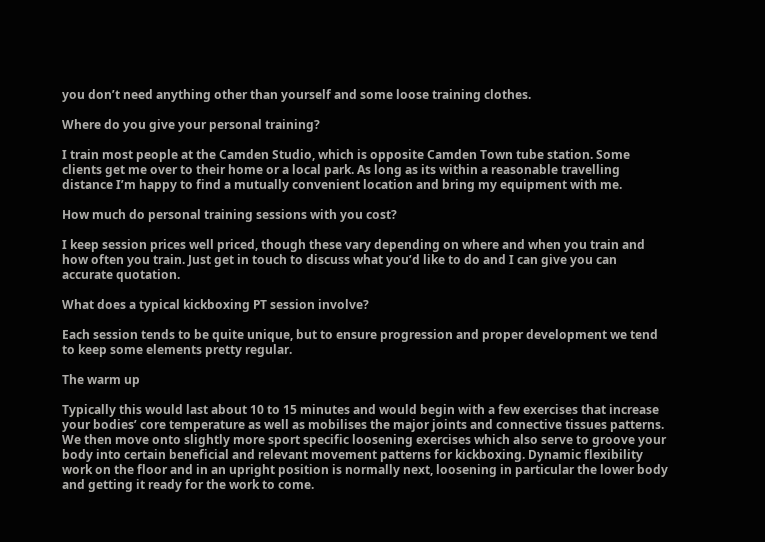you don’t need anything other than yourself and some loose training clothes.

Where do you give your personal training?

I train most people at the Camden Studio, which is opposite Camden Town tube station. Some clients get me over to their home or a local park. As long as its within a reasonable travelling distance I’m happy to find a mutually convenient location and bring my equipment with me.

How much do personal training sessions with you cost?

I keep session prices well priced, though these vary depending on where and when you train and how often you train. Just get in touch to discuss what you’d like to do and I can give you can accurate quotation.

What does a typical kickboxing PT session involve?

Each session tends to be quite unique, but to ensure progression and proper development we tend to keep some elements pretty regular.

The warm up

Typically this would last about 10 to 15 minutes and would begin with a few exercises that increase your bodies’ core temperature as well as mobilises the major joints and connective tissues patterns. We then move onto slightly more sport specific loosening exercises which also serve to groove your body into certain beneficial and relevant movement patterns for kickboxing. Dynamic flexibility work on the floor and in an upright position is normally next, loosening in particular the lower body and getting it ready for the work to come.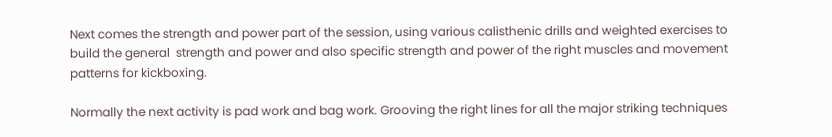Next comes the strength and power part of the session, using various calisthenic drills and weighted exercises to build the general  strength and power and also specific strength and power of the right muscles and movement patterns for kickboxing.

Normally the next activity is pad work and bag work. Grooving the right lines for all the major striking techniques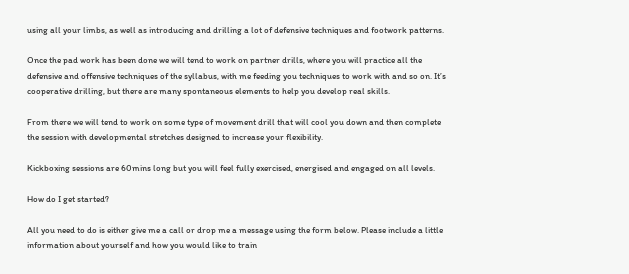using all your limbs, as well as introducing and drilling a lot of defensive techniques and footwork patterns.

Once the pad work has been done we will tend to work on partner drills, where you will practice all the defensive and offensive techniques of the syllabus, with me feeding you techniques to work with and so on. It’s cooperative drilling, but there are many spontaneous elements to help you develop real skills.

From there we will tend to work on some type of movement drill that will cool you down and then complete the session with developmental stretches designed to increase your flexibility.

Kickboxing sessions are 60mins long but you will feel fully exercised, energised and engaged on all levels.

How do I get started?

All you need to do is either give me a call or drop me a message using the form below. Please include a little information about yourself and how you would like to train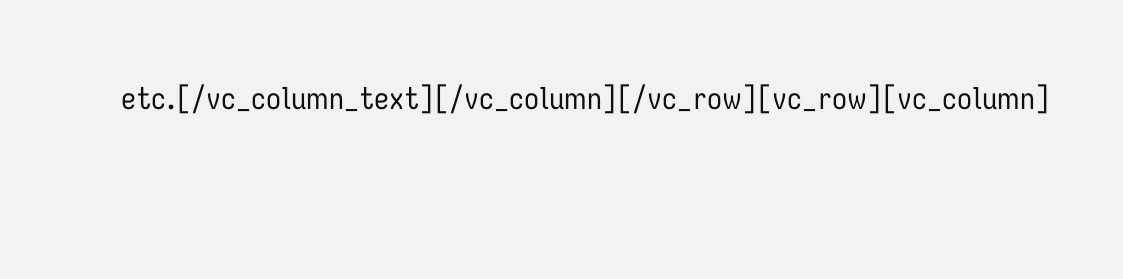etc.[/vc_column_text][/vc_column][/vc_row][vc_row][vc_column]